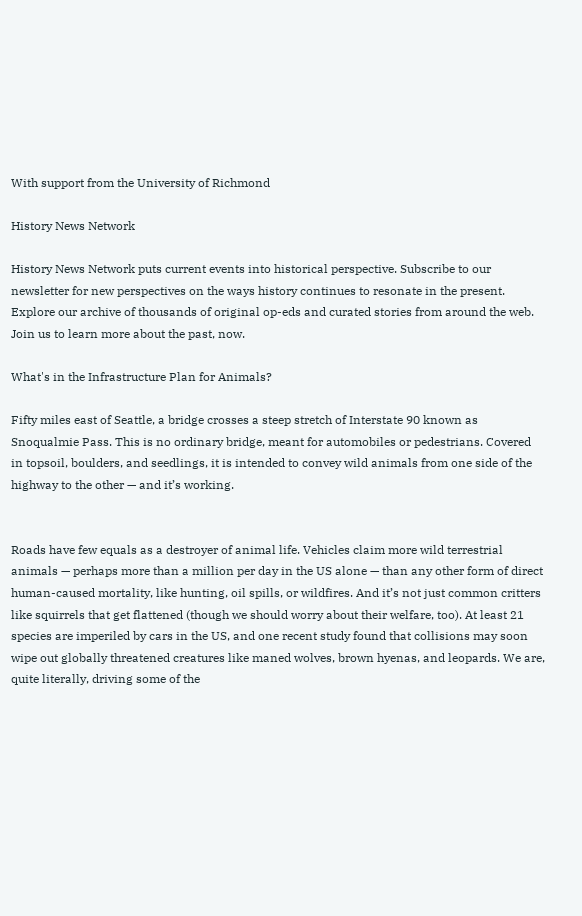With support from the University of Richmond

History News Network

History News Network puts current events into historical perspective. Subscribe to our newsletter for new perspectives on the ways history continues to resonate in the present. Explore our archive of thousands of original op-eds and curated stories from around the web. Join us to learn more about the past, now.

What's in the Infrastructure Plan for Animals?

Fifty miles east of Seattle, a bridge crosses a steep stretch of Interstate 90 known as Snoqualmie Pass. This is no ordinary bridge, meant for automobiles or pedestrians. Covered in topsoil, boulders, and seedlings, it is intended to convey wild animals from one side of the highway to the other — and it’s working.


Roads have few equals as a destroyer of animal life. Vehicles claim more wild terrestrial animals — perhaps more than a million per day in the US alone — than any other form of direct human-caused mortality, like hunting, oil spills, or wildfires. And it’s not just common critters like squirrels that get flattened (though we should worry about their welfare, too). At least 21 species are imperiled by cars in the US, and one recent study found that collisions may soon wipe out globally threatened creatures like maned wolves, brown hyenas, and leopards. We are, quite literally, driving some of the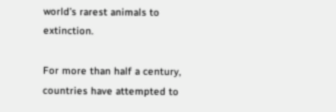world’s rarest animals to extinction.

For more than half a century, countries have attempted to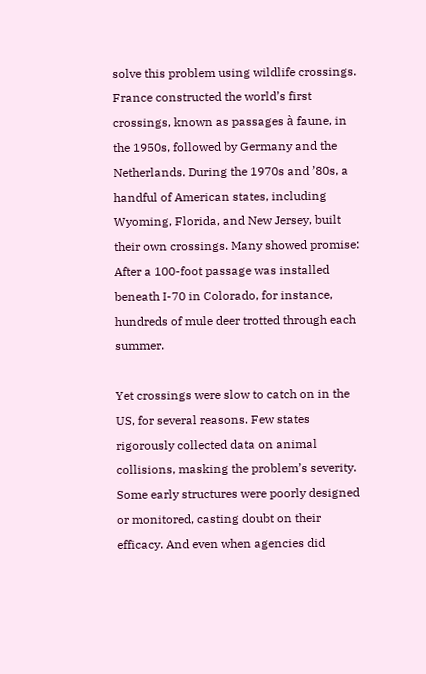solve this problem using wildlife crossings. France constructed the world’s first crossings, known as passages à faune, in the 1950s, followed by Germany and the Netherlands. During the 1970s and ’80s, a handful of American states, including Wyoming, Florida, and New Jersey, built their own crossings. Many showed promise: After a 100-foot passage was installed beneath I-70 in Colorado, for instance, hundreds of mule deer trotted through each summer.

Yet crossings were slow to catch on in the US, for several reasons. Few states rigorously collected data on animal collisions, masking the problem’s severity. Some early structures were poorly designed or monitored, casting doubt on their efficacy. And even when agencies did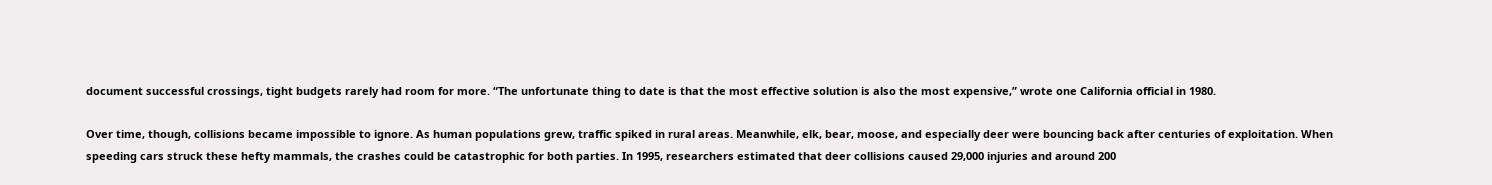document successful crossings, tight budgets rarely had room for more. “The unfortunate thing to date is that the most effective solution is also the most expensive,” wrote one California official in 1980.

Over time, though, collisions became impossible to ignore. As human populations grew, traffic spiked in rural areas. Meanwhile, elk, bear, moose, and especially deer were bouncing back after centuries of exploitation. When speeding cars struck these hefty mammals, the crashes could be catastrophic for both parties. In 1995, researchers estimated that deer collisions caused 29,000 injuries and around 200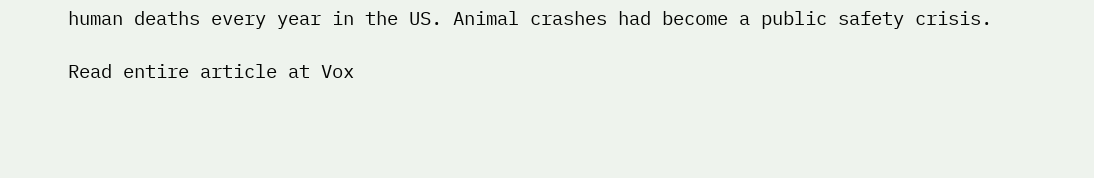human deaths every year in the US. Animal crashes had become a public safety crisis.

Read entire article at Vox